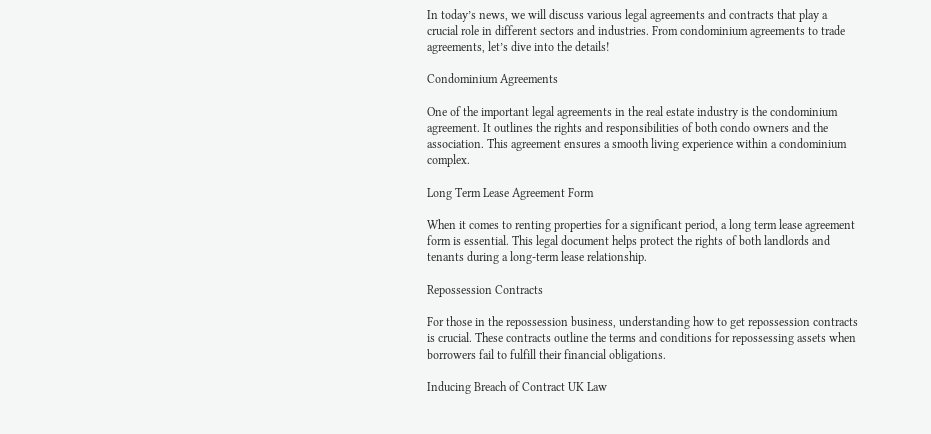In today’s news, we will discuss various legal agreements and contracts that play a crucial role in different sectors and industries. From condominium agreements to trade agreements, let’s dive into the details!

Condominium Agreements

One of the important legal agreements in the real estate industry is the condominium agreement. It outlines the rights and responsibilities of both condo owners and the association. This agreement ensures a smooth living experience within a condominium complex.

Long Term Lease Agreement Form

When it comes to renting properties for a significant period, a long term lease agreement form is essential. This legal document helps protect the rights of both landlords and tenants during a long-term lease relationship.

Repossession Contracts

For those in the repossession business, understanding how to get repossession contracts is crucial. These contracts outline the terms and conditions for repossessing assets when borrowers fail to fulfill their financial obligations.

Inducing Breach of Contract UK Law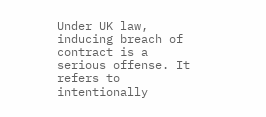Under UK law, inducing breach of contract is a serious offense. It refers to intentionally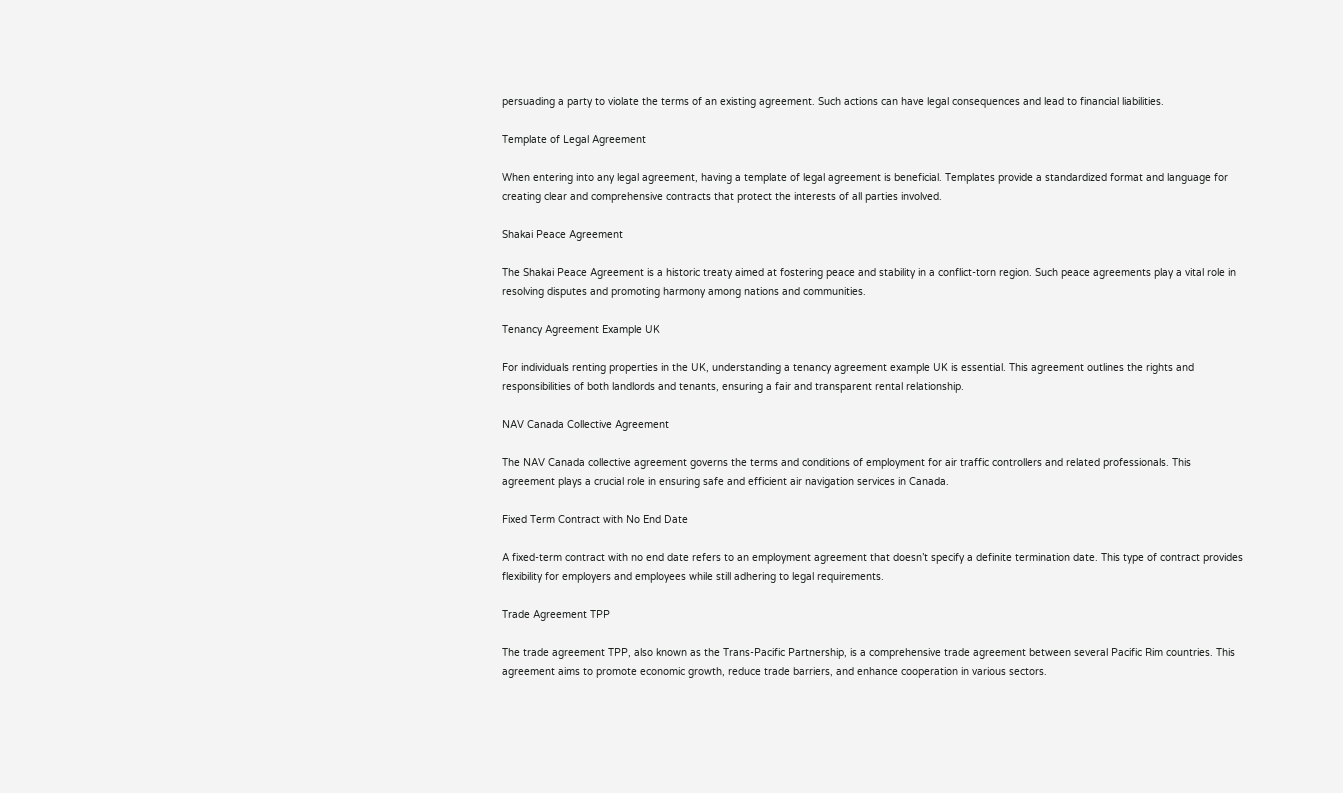persuading a party to violate the terms of an existing agreement. Such actions can have legal consequences and lead to financial liabilities.

Template of Legal Agreement

When entering into any legal agreement, having a template of legal agreement is beneficial. Templates provide a standardized format and language for creating clear and comprehensive contracts that protect the interests of all parties involved.

Shakai Peace Agreement

The Shakai Peace Agreement is a historic treaty aimed at fostering peace and stability in a conflict-torn region. Such peace agreements play a vital role in resolving disputes and promoting harmony among nations and communities.

Tenancy Agreement Example UK

For individuals renting properties in the UK, understanding a tenancy agreement example UK is essential. This agreement outlines the rights and responsibilities of both landlords and tenants, ensuring a fair and transparent rental relationship.

NAV Canada Collective Agreement

The NAV Canada collective agreement governs the terms and conditions of employment for air traffic controllers and related professionals. This agreement plays a crucial role in ensuring safe and efficient air navigation services in Canada.

Fixed Term Contract with No End Date

A fixed-term contract with no end date refers to an employment agreement that doesn’t specify a definite termination date. This type of contract provides flexibility for employers and employees while still adhering to legal requirements.

Trade Agreement TPP

The trade agreement TPP, also known as the Trans-Pacific Partnership, is a comprehensive trade agreement between several Pacific Rim countries. This agreement aims to promote economic growth, reduce trade barriers, and enhance cooperation in various sectors.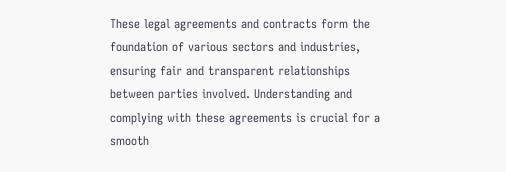These legal agreements and contracts form the foundation of various sectors and industries, ensuring fair and transparent relationships between parties involved. Understanding and complying with these agreements is crucial for a smooth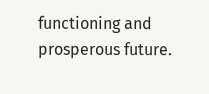functioning and prosperous future.